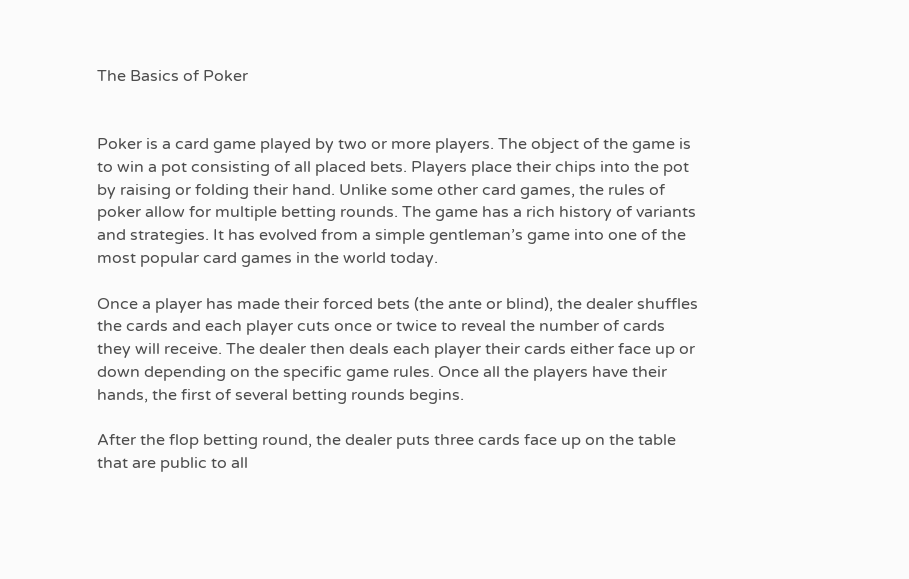The Basics of Poker


Poker is a card game played by two or more players. The object of the game is to win a pot consisting of all placed bets. Players place their chips into the pot by raising or folding their hand. Unlike some other card games, the rules of poker allow for multiple betting rounds. The game has a rich history of variants and strategies. It has evolved from a simple gentleman’s game into one of the most popular card games in the world today.

Once a player has made their forced bets (the ante or blind), the dealer shuffles the cards and each player cuts once or twice to reveal the number of cards they will receive. The dealer then deals each player their cards either face up or down depending on the specific game rules. Once all the players have their hands, the first of several betting rounds begins.

After the flop betting round, the dealer puts three cards face up on the table that are public to all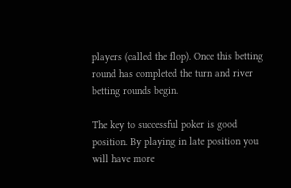players (called the flop). Once this betting round has completed the turn and river betting rounds begin.

The key to successful poker is good position. By playing in late position you will have more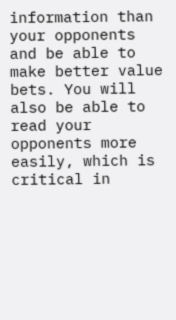information than your opponents and be able to make better value bets. You will also be able to read your opponents more easily, which is critical in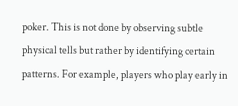poker. This is not done by observing subtle physical tells but rather by identifying certain patterns. For example, players who play early in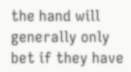the hand will generally only bet if they have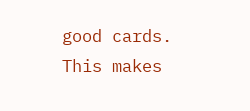good cards. This makes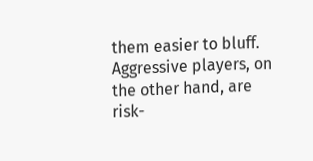them easier to bluff. Aggressive players, on the other hand, are risk-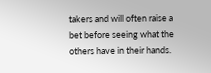takers and will often raise a bet before seeing what the others have in their hands.